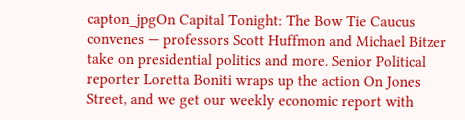capton_jpgOn Capital Tonight: The Bow Tie Caucus convenes — professors Scott Huffmon and Michael Bitzer take on presidential politics and more. Senior Political reporter Loretta Boniti wraps up the action On Jones Street, and we get our weekly economic report with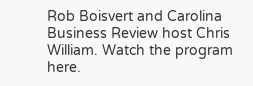Rob Boisvert and Carolina Business Review host Chris William. Watch the program here.